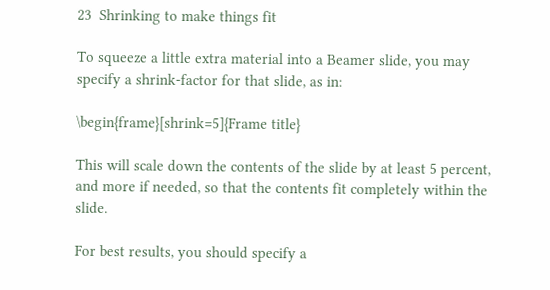23  Shrinking to make things fit

To squeeze a little extra material into a Beamer slide, you may specify a shrink-factor for that slide, as in:

\begin{frame}[shrink=5]{Frame title}

This will scale down the contents of the slide by at least 5 percent, and more if needed, so that the contents fit completely within the slide.

For best results, you should specify a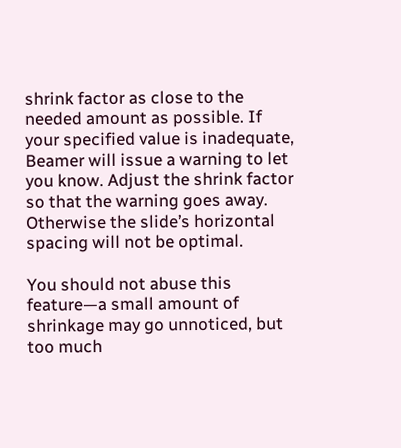shrink factor as close to the needed amount as possible. If your specified value is inadequate, Beamer will issue a warning to let you know. Adjust the shrink factor so that the warning goes away. Otherwise the slide’s horizontal spacing will not be optimal.

You should not abuse this feature—a small amount of shrinkage may go unnoticed, but too much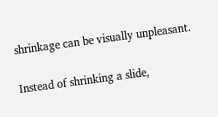shrinkage can be visually unpleasant.

Instead of shrinking a slide,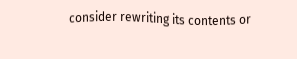consider rewriting its contents or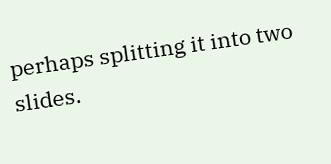perhaps splitting it into two slides.